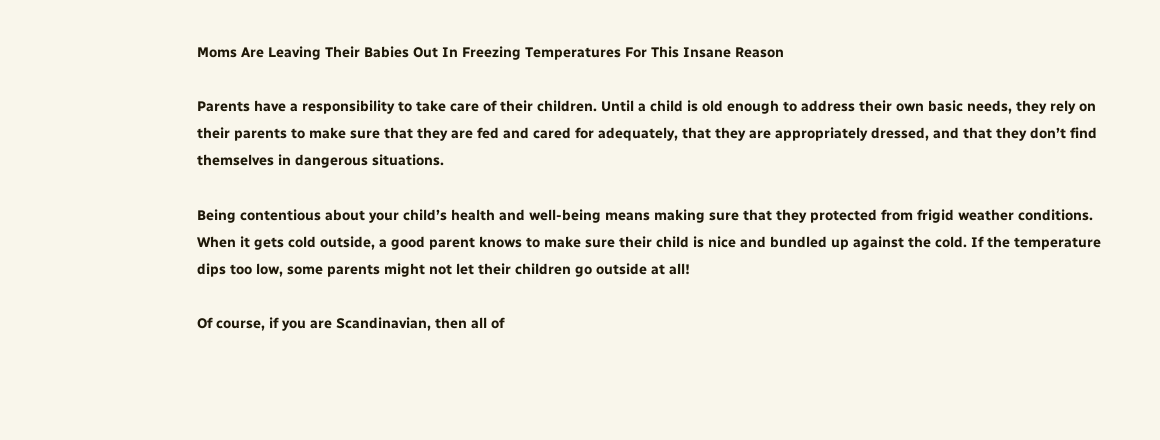Moms Are Leaving Their Babies Out In Freezing Temperatures For This Insane Reason

Parents have a responsibility to take care of their children. Until a child is old enough to address their own basic needs, they rely on their parents to make sure that they are fed and cared for adequately, that they are appropriately dressed, and that they don’t find themselves in dangerous situations.

Being contentious about your child’s health and well-being means making sure that they protected from frigid weather conditions. When it gets cold outside, a good parent knows to make sure their child is nice and bundled up against the cold. If the temperature dips too low, some parents might not let their children go outside at all!

Of course, if you are Scandinavian, then all of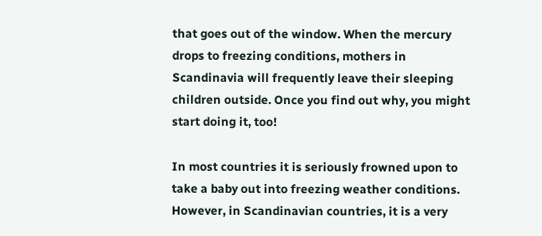that goes out of the window. When the mercury drops to freezing conditions, mothers in Scandinavia will frequently leave their sleeping children outside. Once you find out why, you might start doing it, too!

In most countries it is seriously frowned upon to take a baby out into freezing weather conditions. However, in Scandinavian countries, it is a very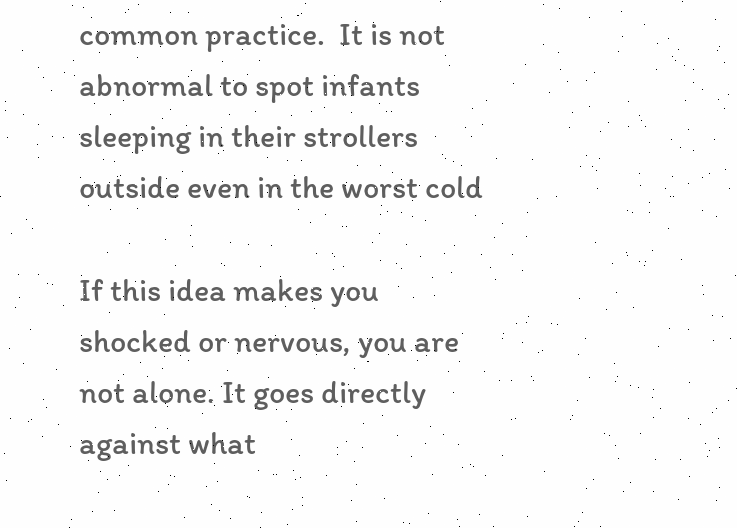common practice.  It is not abnormal to spot infants sleeping in their strollers outside even in the worst cold

If this idea makes you shocked or nervous, you are not alone. It goes directly against what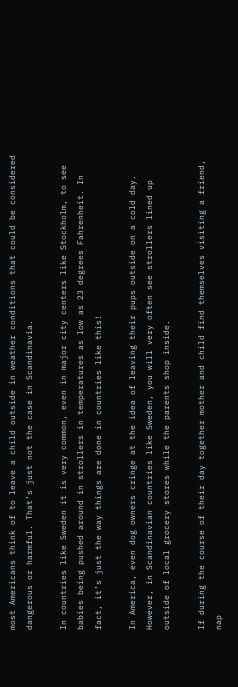most Americans think of to leave a child outside in weather conditions that could be considered dangerous or harmful. That’s just not the case in Scandinavia.

In countries like Sweden it is very common, even in major city centers like Stockholm, to see babies being pushed around in strollers in temperatures as low as 23 degrees Fahrenheit. In fact, it’s just the way things are done in countries like this!

In America, even dog owners cringe at the idea of leaving their pups outside on a cold day. However, in Scandinavian countries like Sweden, you will very often see strollers lined up outside of local grocery stores while the parents shop inside.

If during the course of their day together mother and child find themselves visiting a friend, nap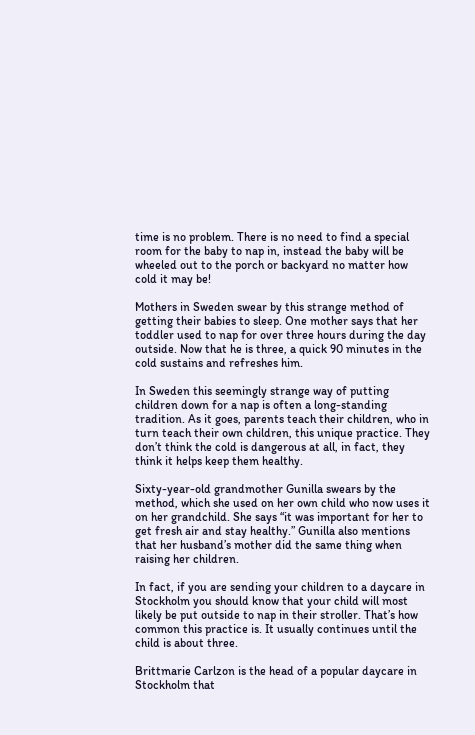time is no problem. There is no need to find a special room for the baby to nap in, instead the baby will be wheeled out to the porch or backyard no matter how cold it may be!

Mothers in Sweden swear by this strange method of getting their babies to sleep. One mother says that her toddler used to nap for over three hours during the day outside. Now that he is three, a quick 90 minutes in the cold sustains and refreshes him.

In Sweden this seemingly strange way of putting children down for a nap is often a long-standing tradition. As it goes, parents teach their children, who in turn teach their own children, this unique practice. They don’t think the cold is dangerous at all, in fact, they think it helps keep them healthy.

Sixty-year-old grandmother Gunilla swears by the method, which she used on her own child who now uses it on her grandchild. She says “it was important for her to get fresh air and stay healthy.” Gunilla also mentions that her husband’s mother did the same thing when raising her children.

In fact, if you are sending your children to a daycare in Stockholm you should know that your child will most likely be put outside to nap in their stroller. That’s how common this practice is. It usually continues until the child is about three.

Brittmarie Carlzon is the head of a popular daycare in Stockholm that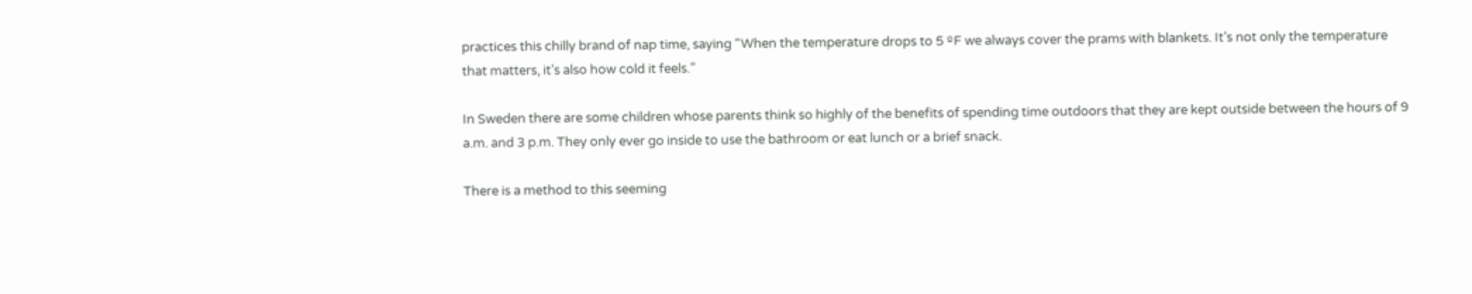practices this chilly brand of nap time, saying “When the temperature drops to 5 ºF we always cover the prams with blankets. It’s not only the temperature that matters, it’s also how cold it feels.”

In Sweden there are some children whose parents think so highly of the benefits of spending time outdoors that they are kept outside between the hours of 9 a.m. and 3 p.m. They only ever go inside to use the bathroom or eat lunch or a brief snack.

There is a method to this seeming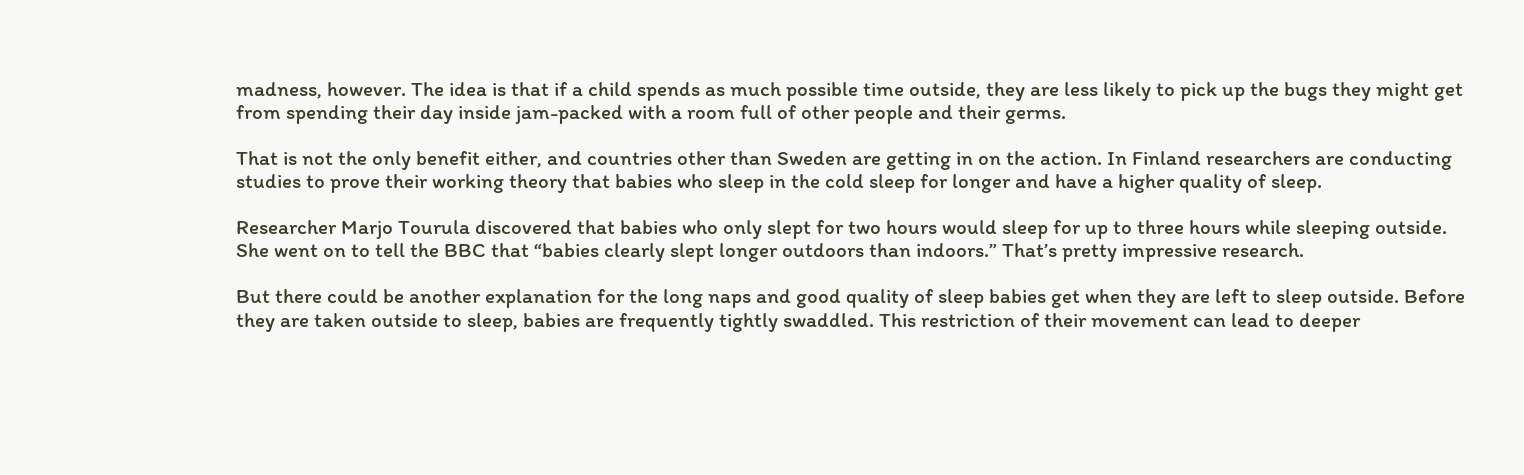madness, however. The idea is that if a child spends as much possible time outside, they are less likely to pick up the bugs they might get from spending their day inside jam-packed with a room full of other people and their germs.

That is not the only benefit either, and countries other than Sweden are getting in on the action. In Finland researchers are conducting studies to prove their working theory that babies who sleep in the cold sleep for longer and have a higher quality of sleep.

Researcher Marjo Tourula discovered that babies who only slept for two hours would sleep for up to three hours while sleeping outside. She went on to tell the BBC that “babies clearly slept longer outdoors than indoors.” That’s pretty impressive research.

But there could be another explanation for the long naps and good quality of sleep babies get when they are left to sleep outside. Before they are taken outside to sleep, babies are frequently tightly swaddled. This restriction of their movement can lead to deeper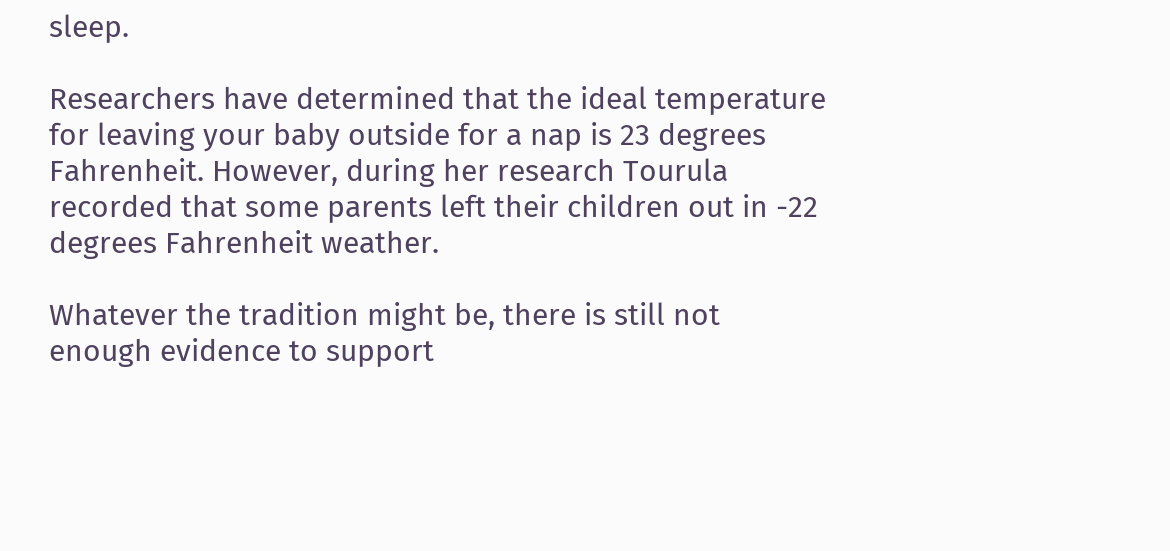sleep.

Researchers have determined that the ideal temperature for leaving your baby outside for a nap is 23 degrees Fahrenheit. However, during her research Tourula recorded that some parents left their children out in -22 degrees Fahrenheit weather.

Whatever the tradition might be, there is still not enough evidence to support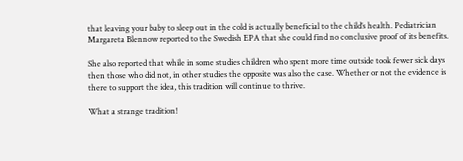that leaving your baby to sleep out in the cold is actually beneficial to the child’s health. Pediatrician Margareta Blennow reported to the Swedish EPA that she could find no conclusive proof of its benefits.

She also reported that while in some studies children who spent more time outside took fewer sick days then those who did not, in other studies the opposite was also the case. Whether or not the evidence is there to support the idea, this tradition will continue to thrive.

What a strange tradition!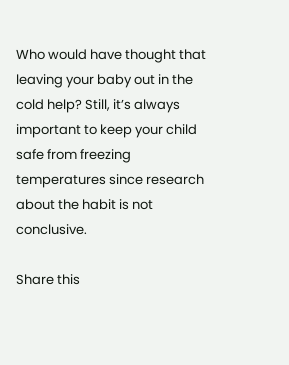Who would have thought that leaving your baby out in the cold help? Still, it’s always important to keep your child safe from freezing temperatures since research about the habit is not conclusive.

Share this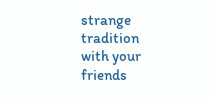strange tradition with your friends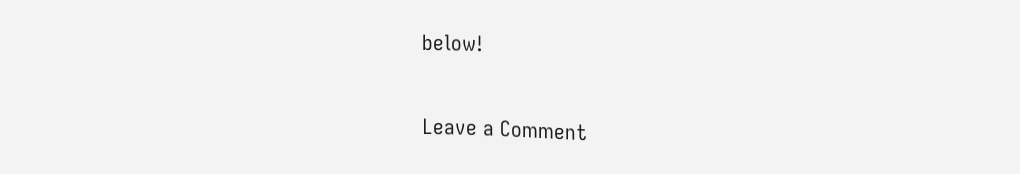below!

Leave a Comment